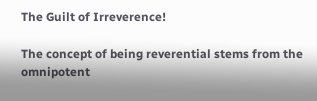The Guilt of Irreverence!

The concept of being reverential stems from the omnipotent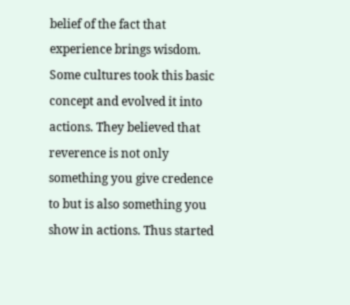belief of the fact that experience brings wisdom. Some cultures took this basic concept and evolved it into actions. They believed that reverence is not only something you give credence to but is also something you show in actions. Thus started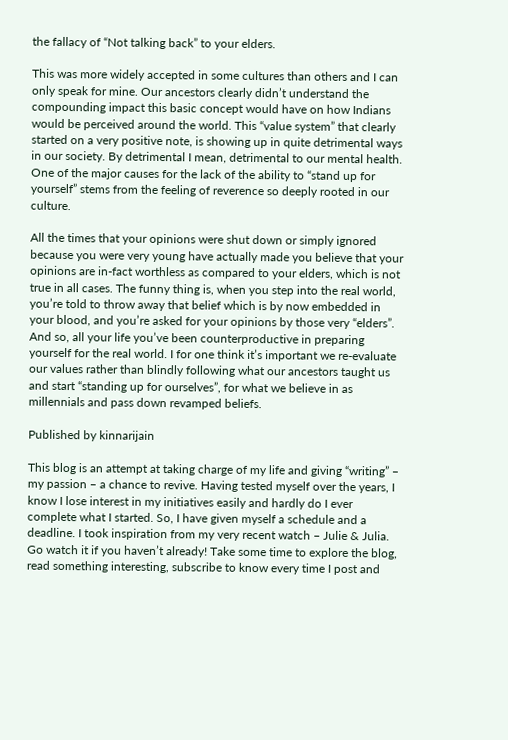the fallacy of “Not talking back” to your elders.

This was more widely accepted in some cultures than others and I can only speak for mine. Our ancestors clearly didn’t understand the compounding impact this basic concept would have on how Indians would be perceived around the world. This “value system” that clearly started on a very positive note, is showing up in quite detrimental ways in our society. By detrimental I mean, detrimental to our mental health. One of the major causes for the lack of the ability to “stand up for yourself” stems from the feeling of reverence so deeply rooted in our culture.

All the times that your opinions were shut down or simply ignored because you were very young have actually made you believe that your opinions are in-fact worthless as compared to your elders, which is not true in all cases. The funny thing is, when you step into the real world, you’re told to throw away that belief which is by now embedded in your blood, and you’re asked for your opinions by those very “elders”. And so, all your life you’ve been counterproductive in preparing yourself for the real world. I for one think it’s important we re-evaluate our values rather than blindly following what our ancestors taught us and start “standing up for ourselves”, for what we believe in as millennials and pass down revamped beliefs.

Published by kinnarijain

This blog is an attempt at taking charge of my life and giving “writing” – my passion – a chance to revive. Having tested myself over the years, I know I lose interest in my initiatives easily and hardly do I ever complete what I started. So, I have given myself a schedule and a deadline. I took inspiration from my very recent watch – Julie & Julia. Go watch it if you haven’t already! Take some time to explore the blog, read something interesting, subscribe to know every time I post and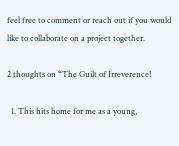feel free to comment or reach out if you would like to collaborate on a project together.

2 thoughts on “The Guilt of Irreverence!

  1. This hits home for me as a young,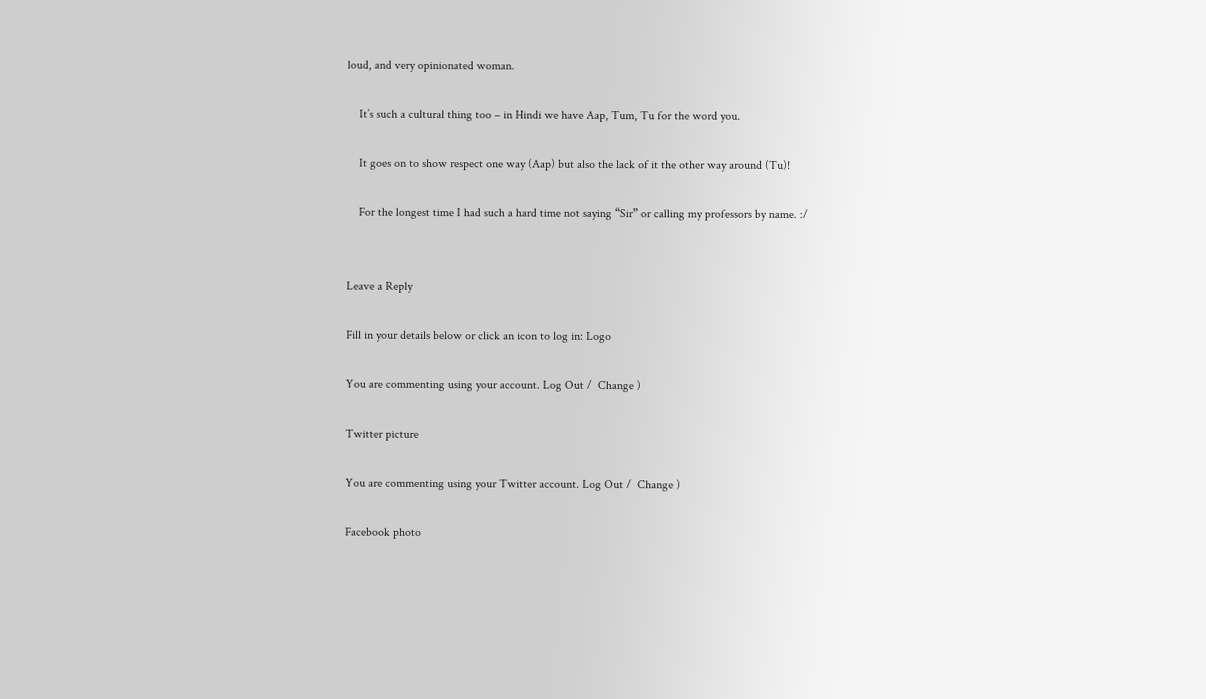loud, and very opinionated woman.

    It’s such a cultural thing too – in Hindi we have Aap, Tum, Tu for the word you.

    It goes on to show respect one way (Aap) but also the lack of it the other way around (Tu)!

    For the longest time I had such a hard time not saying “Sir” or calling my professors by name. :/


Leave a Reply

Fill in your details below or click an icon to log in: Logo

You are commenting using your account. Log Out /  Change )

Twitter picture

You are commenting using your Twitter account. Log Out /  Change )

Facebook photo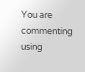You are commenting using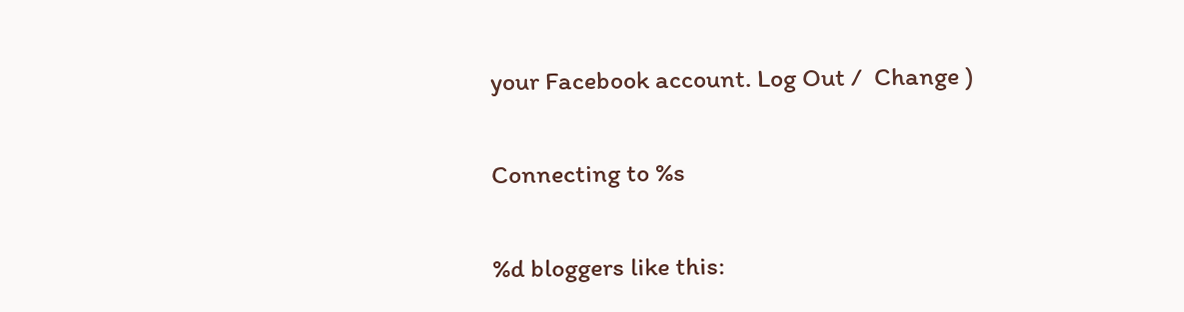your Facebook account. Log Out /  Change )

Connecting to %s

%d bloggers like this: